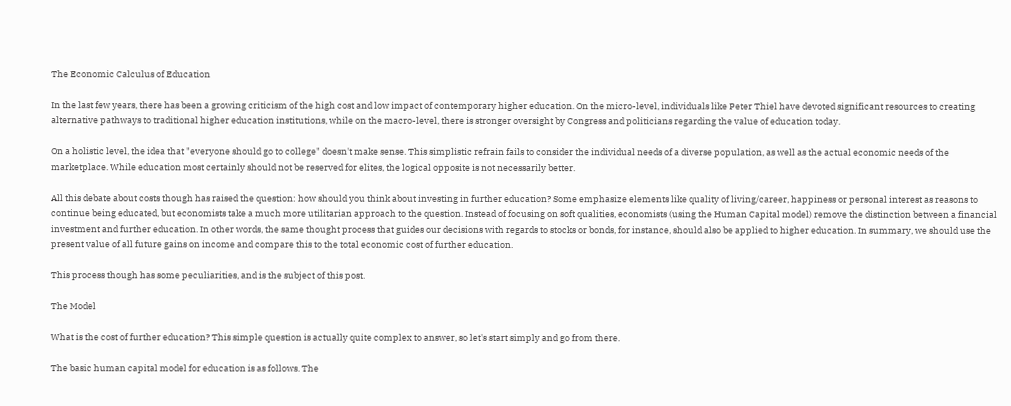The Economic Calculus of Education

In the last few years, there has been a growing criticism of the high cost and low impact of contemporary higher education. On the micro-level, individuals like Peter Thiel have devoted significant resources to creating alternative pathways to traditional higher education institutions, while on the macro-level, there is stronger oversight by Congress and politicians regarding the value of education today.

On a holistic level, the idea that "everyone should go to college" doesn't make sense. This simplistic refrain fails to consider the individual needs of a diverse population, as well as the actual economic needs of the marketplace. While education most certainly should not be reserved for elites, the logical opposite is not necessarily better.

All this debate about costs though has raised the question: how should you think about investing in further education? Some emphasize elements like quality of living/career, happiness or personal interest as reasons to continue being educated, but economists take a much more utilitarian approach to the question. Instead of focusing on soft qualities, economists (using the Human Capital model) remove the distinction between a financial investment and further education. In other words, the same thought process that guides our decisions with regards to stocks or bonds, for instance, should also be applied to higher education. In summary, we should use the present value of all future gains on income and compare this to the total economic cost of further education.

This process though has some peculiarities, and is the subject of this post.

The Model

What is the cost of further education? This simple question is actually quite complex to answer, so let's start simply and go from there.

The basic human capital model for education is as follows. The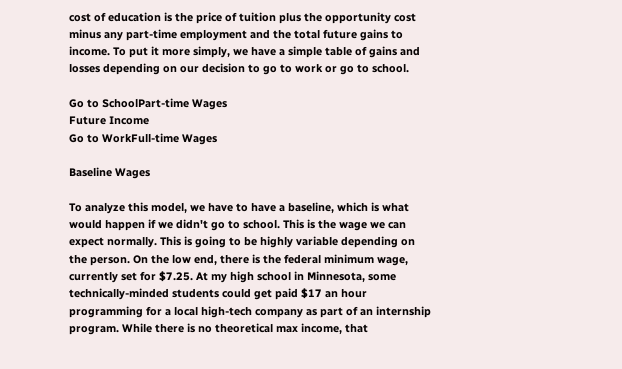cost of education is the price of tuition plus the opportunity cost minus any part-time employment and the total future gains to income. To put it more simply, we have a simple table of gains and losses depending on our decision to go to work or go to school.

Go to SchoolPart-time Wages
Future Income
Go to WorkFull-time Wages

Baseline Wages

To analyze this model, we have to have a baseline, which is what would happen if we didn't go to school. This is the wage we can expect normally. This is going to be highly variable depending on the person. On the low end, there is the federal minimum wage, currently set for $7.25. At my high school in Minnesota, some technically-minded students could get paid $17 an hour programming for a local high-tech company as part of an internship program. While there is no theoretical max income, that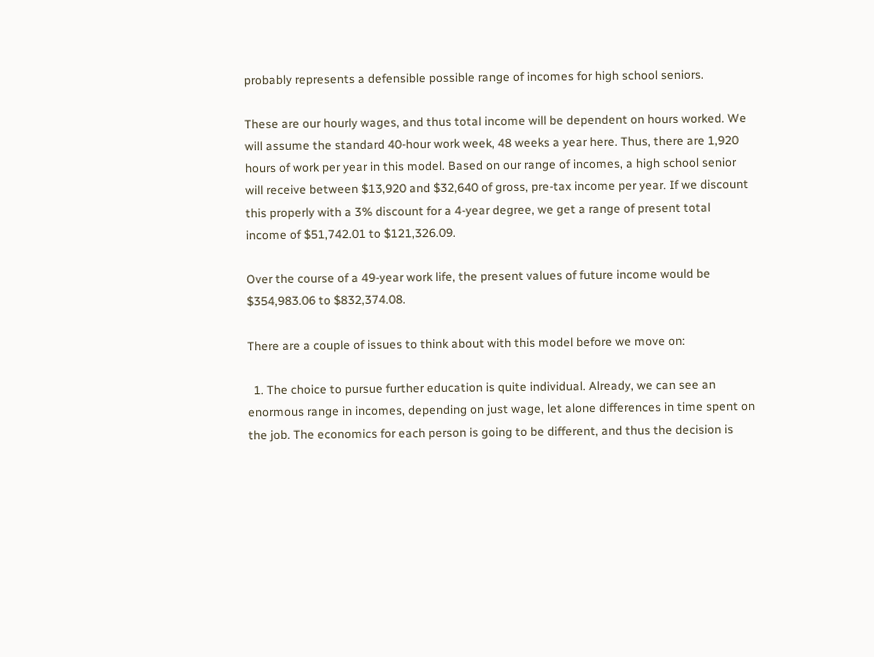probably represents a defensible possible range of incomes for high school seniors.

These are our hourly wages, and thus total income will be dependent on hours worked. We will assume the standard 40-hour work week, 48 weeks a year here. Thus, there are 1,920 hours of work per year in this model. Based on our range of incomes, a high school senior will receive between $13,920 and $32,640 of gross, pre-tax income per year. If we discount this properly with a 3% discount for a 4-year degree, we get a range of present total income of $51,742.01 to $121,326.09.

Over the course of a 49-year work life, the present values of future income would be $354,983.06 to $832,374.08.

There are a couple of issues to think about with this model before we move on:

  1. The choice to pursue further education is quite individual. Already, we can see an enormous range in incomes, depending on just wage, let alone differences in time spent on the job. The economics for each person is going to be different, and thus the decision is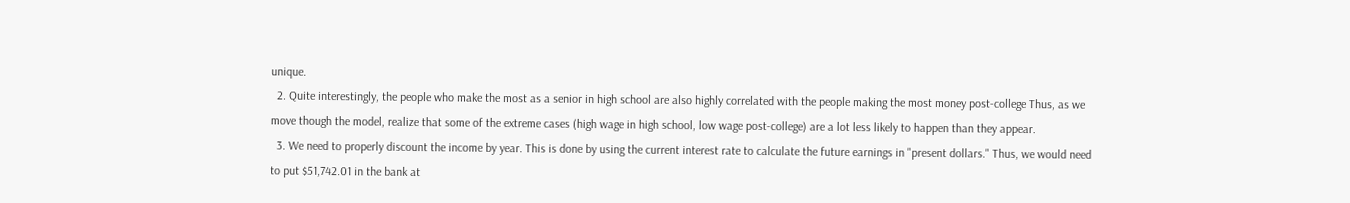unique.
  2. Quite interestingly, the people who make the most as a senior in high school are also highly correlated with the people making the most money post-college Thus, as we move though the model, realize that some of the extreme cases (high wage in high school, low wage post-college) are a lot less likely to happen than they appear.
  3. We need to properly discount the income by year. This is done by using the current interest rate to calculate the future earnings in "present dollars." Thus, we would need to put $51,742.01 in the bank at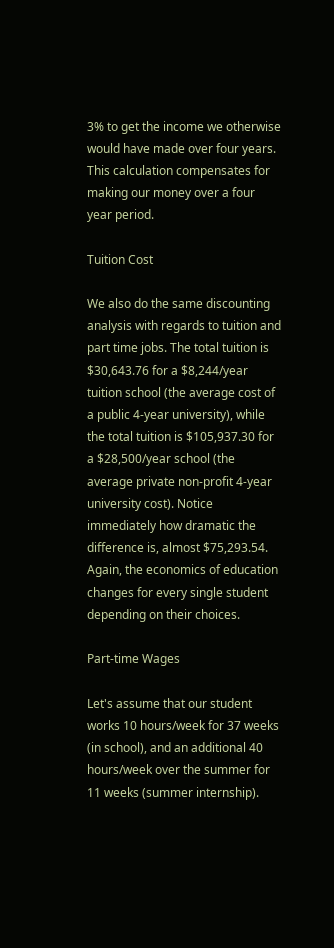3% to get the income we otherwise would have made over four years. This calculation compensates for making our money over a four year period.

Tuition Cost

We also do the same discounting analysis with regards to tuition and part time jobs. The total tuition is $30,643.76 for a $8,244/year tuition school (the average cost of a public 4-year university), while the total tuition is $105,937.30 for a $28,500/year school (the average private non-profit 4-year university cost). Notice immediately how dramatic the difference is, almost $75,293.54. Again, the economics of education changes for every single student depending on their choices.

Part-time Wages

Let's assume that our student works 10 hours/week for 37 weeks (in school), and an additional 40 hours/week over the summer for 11 weeks (summer internship).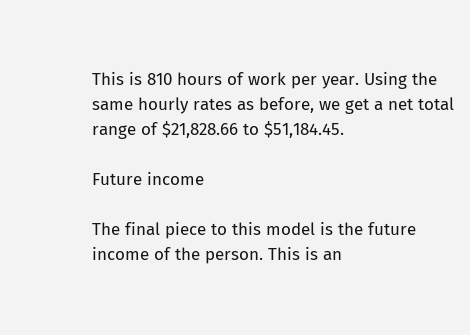This is 810 hours of work per year. Using the same hourly rates as before, we get a net total range of $21,828.66 to $51,184.45.

Future income

The final piece to this model is the future income of the person. This is an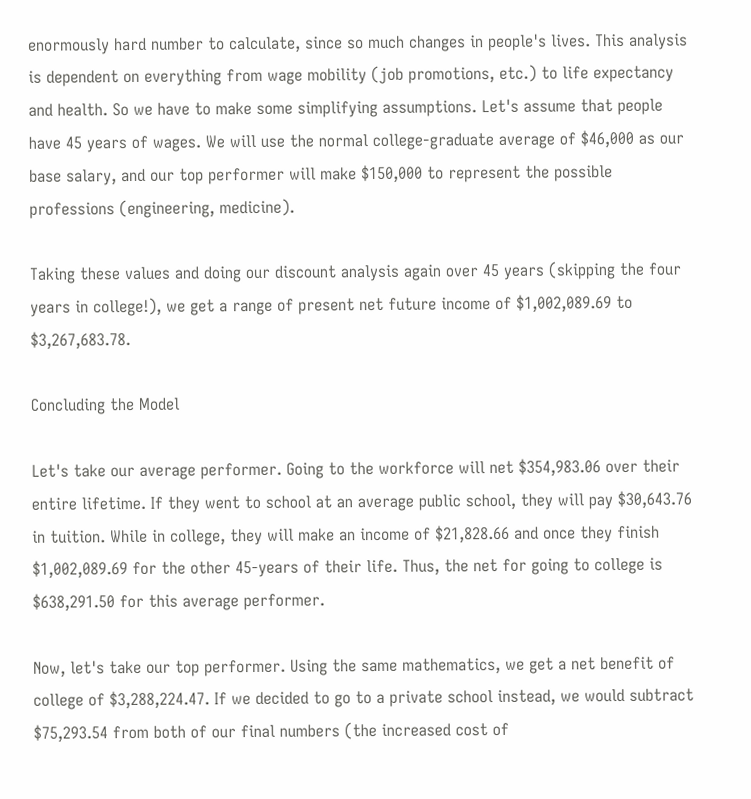enormously hard number to calculate, since so much changes in people's lives. This analysis is dependent on everything from wage mobility (job promotions, etc.) to life expectancy and health. So we have to make some simplifying assumptions. Let's assume that people have 45 years of wages. We will use the normal college-graduate average of $46,000 as our base salary, and our top performer will make $150,000 to represent the possible professions (engineering, medicine).

Taking these values and doing our discount analysis again over 45 years (skipping the four years in college!), we get a range of present net future income of $1,002,089.69 to $3,267,683.78.

Concluding the Model

Let's take our average performer. Going to the workforce will net $354,983.06 over their entire lifetime. If they went to school at an average public school, they will pay $30,643.76 in tuition. While in college, they will make an income of $21,828.66 and once they finish $1,002,089.69 for the other 45-years of their life. Thus, the net for going to college is $638,291.50 for this average performer.

Now, let's take our top performer. Using the same mathematics, we get a net benefit of college of $3,288,224.47. If we decided to go to a private school instead, we would subtract $75,293.54 from both of our final numbers (the increased cost of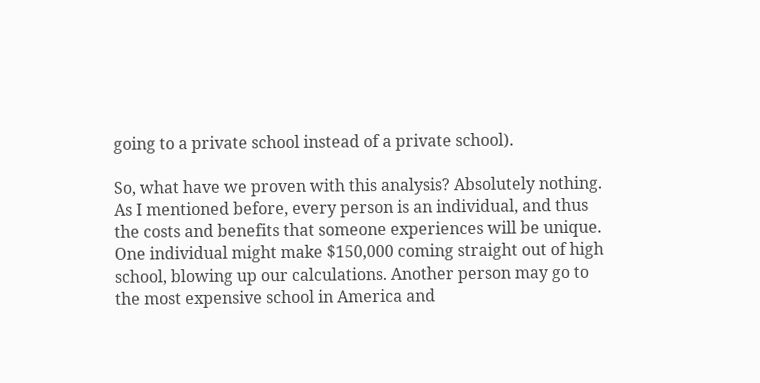going to a private school instead of a private school).

So, what have we proven with this analysis? Absolutely nothing. As I mentioned before, every person is an individual, and thus the costs and benefits that someone experiences will be unique. One individual might make $150,000 coming straight out of high school, blowing up our calculations. Another person may go to the most expensive school in America and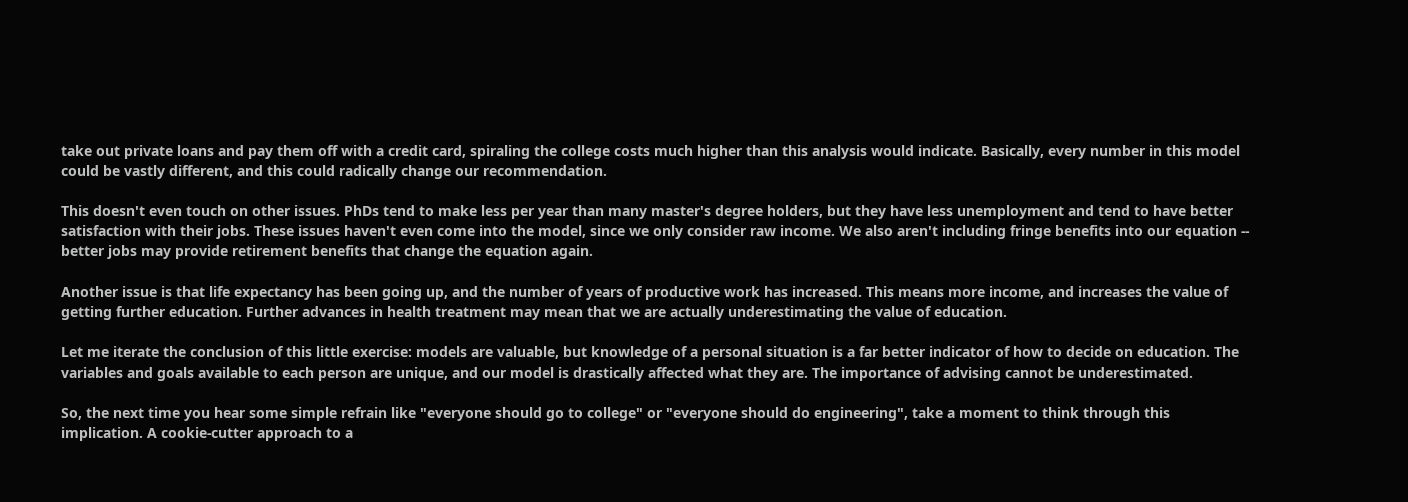take out private loans and pay them off with a credit card, spiraling the college costs much higher than this analysis would indicate. Basically, every number in this model could be vastly different, and this could radically change our recommendation.

This doesn't even touch on other issues. PhDs tend to make less per year than many master's degree holders, but they have less unemployment and tend to have better satisfaction with their jobs. These issues haven't even come into the model, since we only consider raw income. We also aren't including fringe benefits into our equation -- better jobs may provide retirement benefits that change the equation again.

Another issue is that life expectancy has been going up, and the number of years of productive work has increased. This means more income, and increases the value of getting further education. Further advances in health treatment may mean that we are actually underestimating the value of education.

Let me iterate the conclusion of this little exercise: models are valuable, but knowledge of a personal situation is a far better indicator of how to decide on education. The variables and goals available to each person are unique, and our model is drastically affected what they are. The importance of advising cannot be underestimated.

So, the next time you hear some simple refrain like "everyone should go to college" or "everyone should do engineering", take a moment to think through this implication. A cookie-cutter approach to a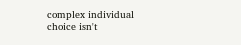complex individual choice isn't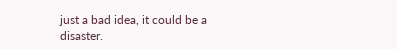just a bad idea, it could be a disaster.